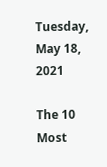Tuesday, May 18, 2021

The 10 Most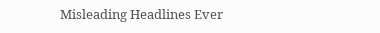Misleading Headlines Ever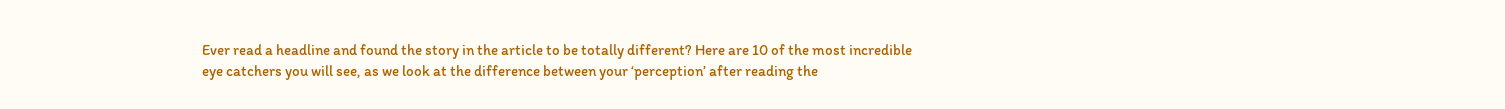Ever read a headline and found the story in the article to be totally different? Here are 10 of the most incredible eye catchers you will see, as we look at the difference between your ‘perception’ after reading the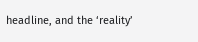headline, and the ‘reality’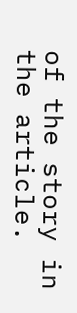of the story in the article.